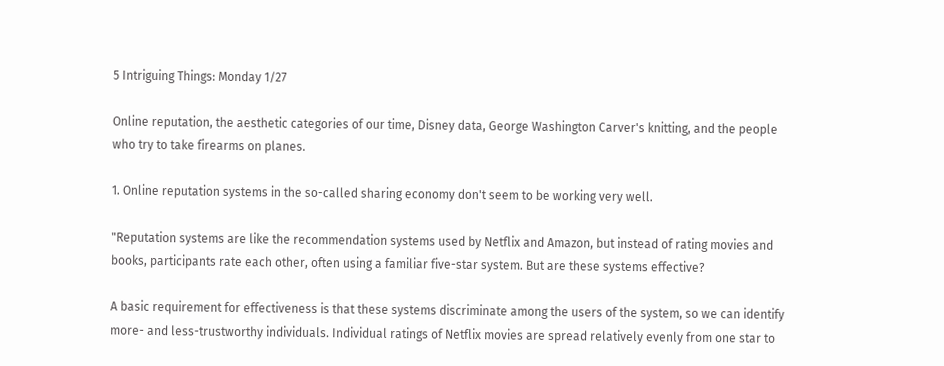5 Intriguing Things: Monday 1/27

Online reputation, the aesthetic categories of our time, Disney data, George Washington Carver's knitting, and the people who try to take firearms on planes.

1. Online reputation systems in the so-called sharing economy don't seem to be working very well.

"Reputation systems are like the recommendation systems used by Netflix and Amazon, but instead of rating movies and books, participants rate each other, often using a familiar five-star system. But are these systems effective?

A basic requirement for effectiveness is that these systems discriminate among the users of the system, so we can identify more- and less-trustworthy individuals. Individual ratings of Netflix movies are spread relatively evenly from one star to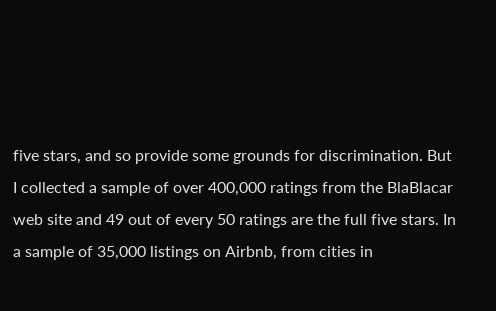five stars, and so provide some grounds for discrimination. But I collected a sample of over 400,000 ratings from the BlaBlacar web site and 49 out of every 50 ratings are the full five stars. In a sample of 35,000 listings on Airbnb, from cities in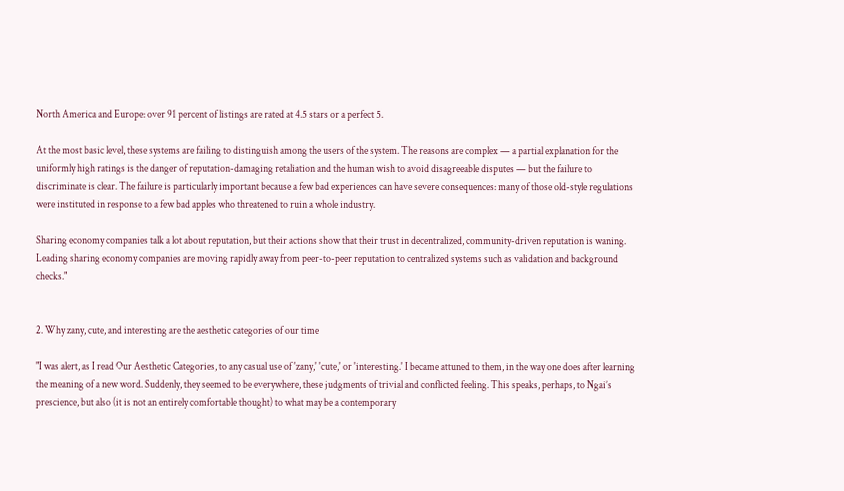North America and Europe: over 91 percent of listings are rated at 4.5 stars or a perfect 5.

At the most basic level, these systems are failing to distinguish among the users of the system. The reasons are complex — a partial explanation for the uniformly high ratings is the danger of reputation-damaging retaliation and the human wish to avoid disagreeable disputes — but the failure to discriminate is clear. The failure is particularly important because a few bad experiences can have severe consequences: many of those old-style regulations were instituted in response to a few bad apples who threatened to ruin a whole industry.

Sharing economy companies talk a lot about reputation, but their actions show that their trust in decentralized, community-driven reputation is waning. Leading sharing economy companies are moving rapidly away from peer-to-peer reputation to centralized systems such as validation and background checks."


2. Why zany, cute, and interesting are the aesthetic categories of our time

"I was alert, as I read Our Aesthetic Categories, to any casual use of 'zany,' 'cute,' or 'interesting.' I became attuned to them, in the way one does after learning the meaning of a new word. Suddenly, they seemed to be everywhere, these judgments of trivial and conflicted feeling. This speaks, perhaps, to Ngai’s prescience, but also (it is not an entirely comfortable thought) to what may be a contemporary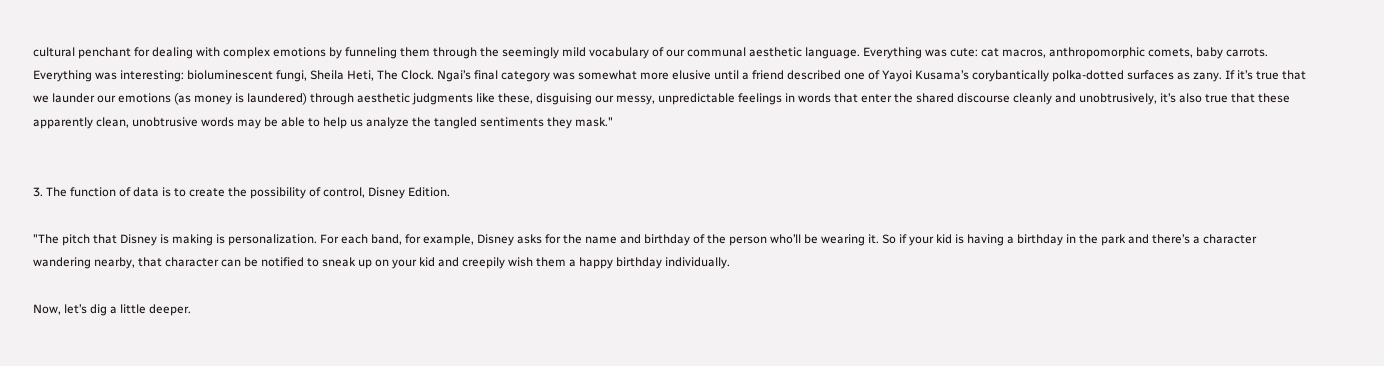cultural penchant for dealing with complex emotions by funneling them through the seemingly mild vocabulary of our communal aesthetic language. Everything was cute: cat macros, anthropomorphic comets, baby carrots. Everything was interesting: bioluminescent fungi, Sheila Heti, The Clock. Ngai’s final category was somewhat more elusive until a friend described one of Yayoi Kusama’s corybantically polka-dotted surfaces as zany. If it’s true that we launder our emotions (as money is laundered) through aesthetic judgments like these, disguising our messy, unpredictable feelings in words that enter the shared discourse cleanly and unobtrusively, it’s also true that these apparently clean, unobtrusive words may be able to help us analyze the tangled sentiments they mask."


3. The function of data is to create the possibility of control, Disney Edition.

"The pitch that Disney is making is personalization. For each band, for example, Disney asks for the name and birthday of the person who’ll be wearing it. So if your kid is having a birthday in the park and there’s a character wandering nearby, that character can be notified to sneak up on your kid and creepily wish them a happy birthday individually.

Now, let’s dig a little deeper.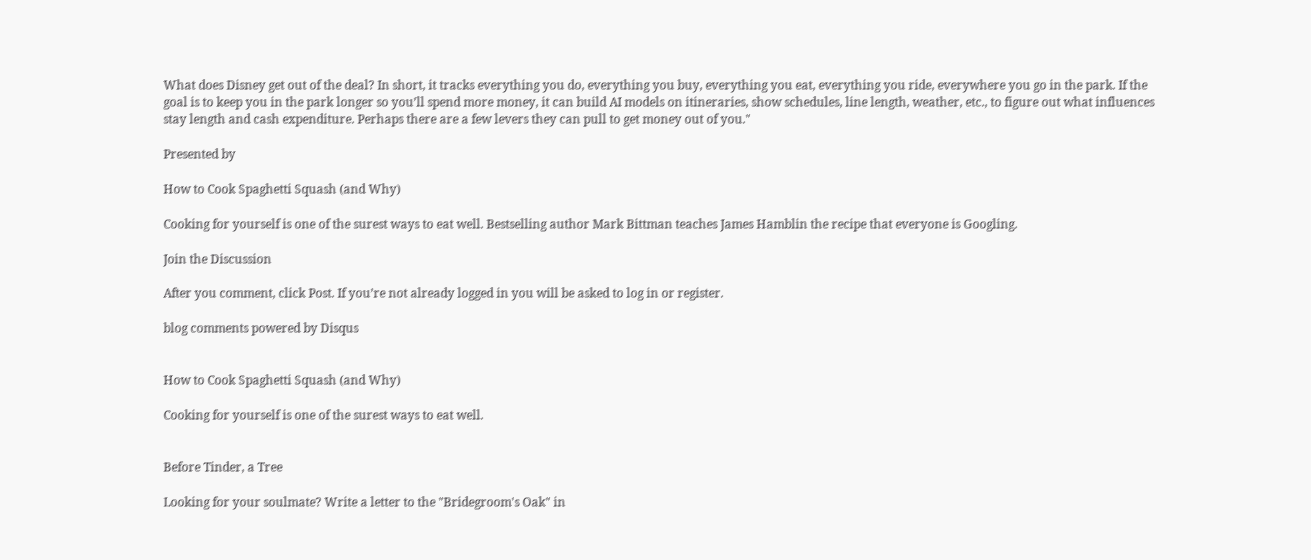What does Disney get out of the deal? In short, it tracks everything you do, everything you buy, everything you eat, everything you ride, everywhere you go in the park. If the goal is to keep you in the park longer so you’ll spend more money, it can build AI models on itineraries, show schedules, line length, weather, etc., to figure out what influences stay length and cash expenditure. Perhaps there are a few levers they can pull to get money out of you."

Presented by

How to Cook Spaghetti Squash (and Why)

Cooking for yourself is one of the surest ways to eat well. Bestselling author Mark Bittman teaches James Hamblin the recipe that everyone is Googling.

Join the Discussion

After you comment, click Post. If you’re not already logged in you will be asked to log in or register.

blog comments powered by Disqus


How to Cook Spaghetti Squash (and Why)

Cooking for yourself is one of the surest ways to eat well.


Before Tinder, a Tree

Looking for your soulmate? Write a letter to the "Bridegroom's Oak" in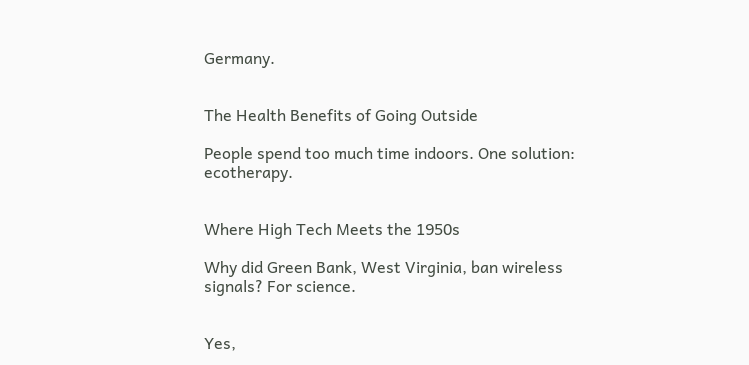Germany.


The Health Benefits of Going Outside

People spend too much time indoors. One solution: ecotherapy.


Where High Tech Meets the 1950s

Why did Green Bank, West Virginia, ban wireless signals? For science.


Yes,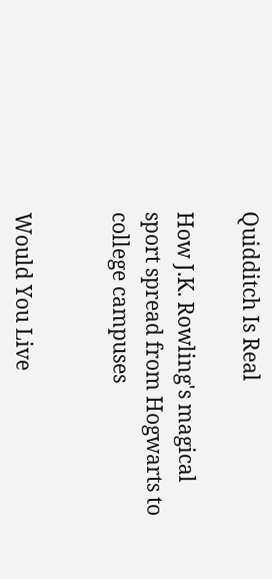Quidditch Is Real

How J.K. Rowling's magical sport spread from Hogwarts to college campuses


Would You Live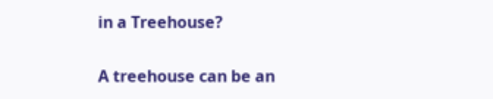in a Treehouse?

A treehouse can be an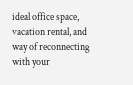ideal office space, vacation rental, and way of reconnecting with your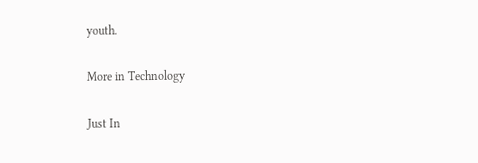youth.

More in Technology

Just In